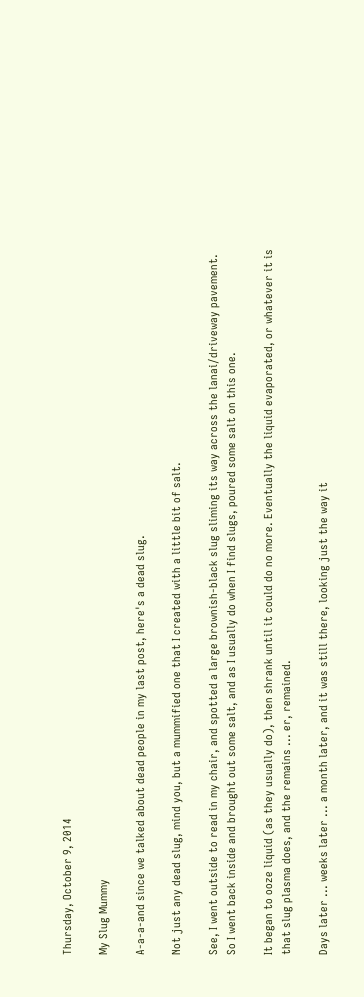Thursday, October 9, 2014

My Slug Mummy

A-a-a-and since we talked about dead people in my last post, here's a dead slug.

Not just any dead slug, mind you, but a mummified one that I created with a little bit of salt.

See, I went outside to read in my chair, and spotted a large brownish-black slug sliming its way across the lanai/driveway pavement. So I went back inside and brought out some salt, and as I usually do when I find slugs, poured some salt on this one.

It began to ooze liquid (as they usually do), then shrank until it could do no more. Eventually the liquid evaporated, or whatever it is that slug plasma does, and the remains ... er, remained.

Days later ... weeks later ... a month later, and it was still there, looking just the way it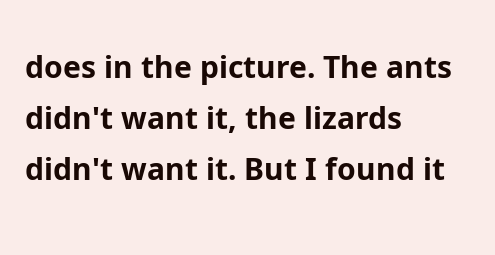does in the picture. The ants didn't want it, the lizards didn't want it. But I found it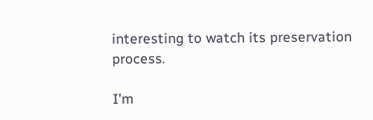interesting to watch its preservation process.

I'm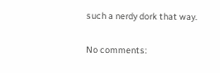such a nerdy dork that way.

No comments: